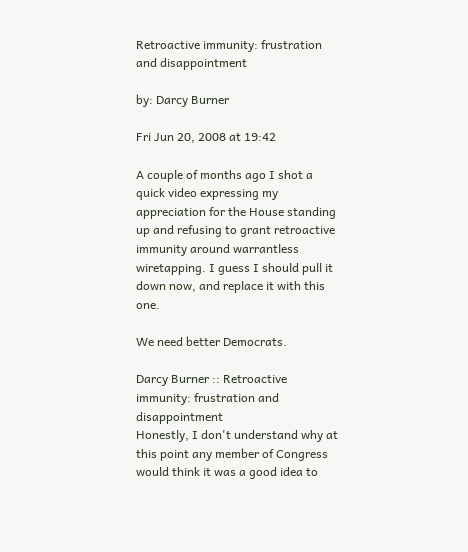Retroactive immunity: frustration and disappointment

by: Darcy Burner

Fri Jun 20, 2008 at 19:42

A couple of months ago I shot a quick video expressing my appreciation for the House standing up and refusing to grant retroactive immunity around warrantless wiretapping. I guess I should pull it down now, and replace it with this one.

We need better Democrats.

Darcy Burner :: Retroactive immunity: frustration and disappointment
Honestly, I don't understand why at this point any member of Congress would think it was a good idea to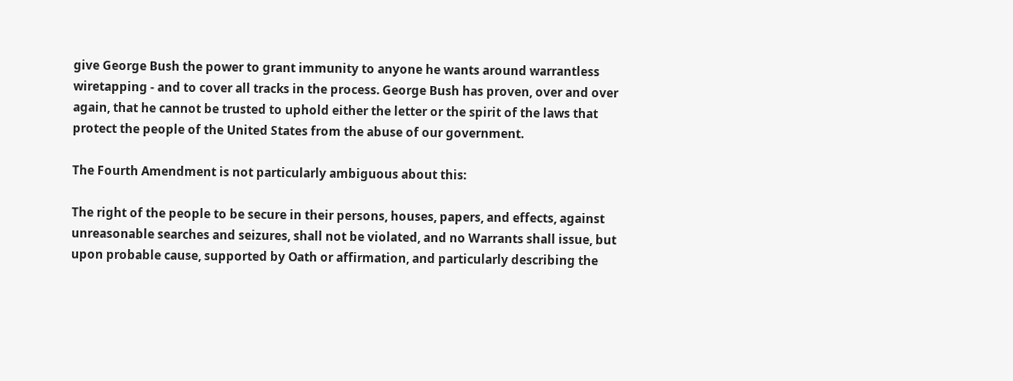give George Bush the power to grant immunity to anyone he wants around warrantless wiretapping - and to cover all tracks in the process. George Bush has proven, over and over again, that he cannot be trusted to uphold either the letter or the spirit of the laws that protect the people of the United States from the abuse of our government.

The Fourth Amendment is not particularly ambiguous about this:

The right of the people to be secure in their persons, houses, papers, and effects, against unreasonable searches and seizures, shall not be violated, and no Warrants shall issue, but upon probable cause, supported by Oath or affirmation, and particularly describing the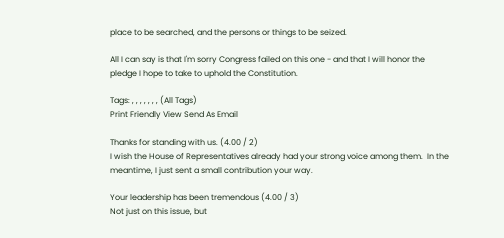place to be searched, and the persons or things to be seized.

All I can say is that I'm sorry Congress failed on this one - and that I will honor the pledge I hope to take to uphold the Constitution.

Tags: , , , , , , , (All Tags)
Print Friendly View Send As Email

Thanks for standing with us. (4.00 / 2)
I wish the House of Representatives already had your strong voice among them.  In the meantime, I just sent a small contribution your way.

Your leadership has been tremendous (4.00 / 3)
Not just on this issue, but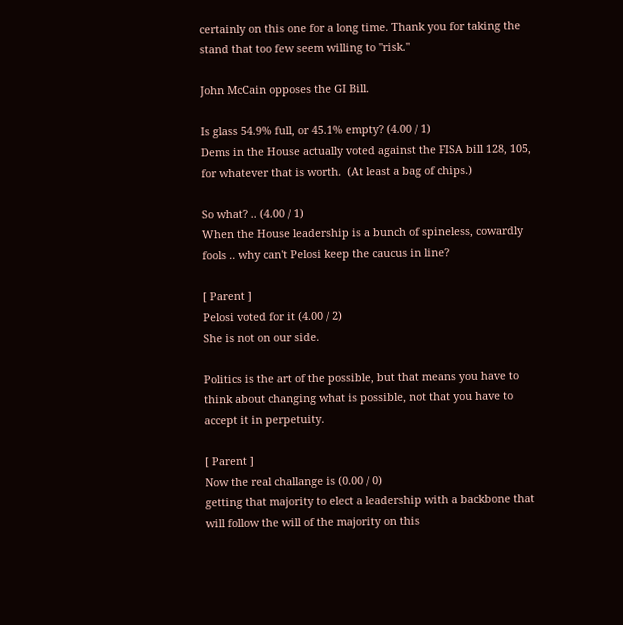certainly on this one for a long time. Thank you for taking the stand that too few seem willing to "risk."

John McCain opposes the GI Bill.

Is glass 54.9% full, or 45.1% empty? (4.00 / 1)
Dems in the House actually voted against the FISA bill 128, 105, for whatever that is worth.  (At least a bag of chips.)

So what? .. (4.00 / 1)
When the House leadership is a bunch of spineless, cowardly fools .. why can't Pelosi keep the caucus in line?

[ Parent ]
Pelosi voted for it (4.00 / 2)
She is not on our side.

Politics is the art of the possible, but that means you have to think about changing what is possible, not that you have to accept it in perpetuity.

[ Parent ]
Now the real challange is (0.00 / 0)
getting that majority to elect a leadership with a backbone that will follow the will of the majority on this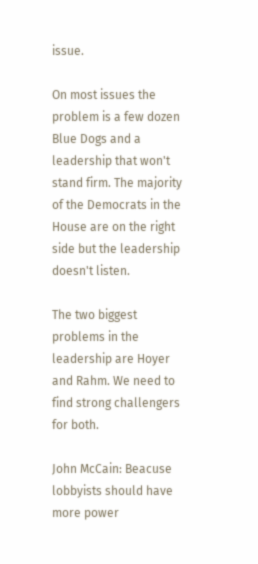issue.

On most issues the problem is a few dozen Blue Dogs and a leadership that won't stand firm. The majority of the Democrats in the House are on the right side but the leadership doesn't listen.

The two biggest problems in the leadership are Hoyer and Rahm. We need to find strong challengers for both.

John McCain: Beacuse lobbyists should have more power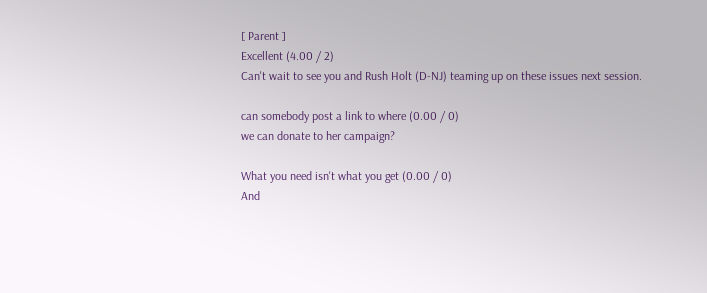[ Parent ]
Excellent (4.00 / 2)
Can't wait to see you and Rush Holt (D-NJ) teaming up on these issues next session.

can somebody post a link to where (0.00 / 0)
we can donate to her campaign?

What you need isn't what you get (0.00 / 0)
And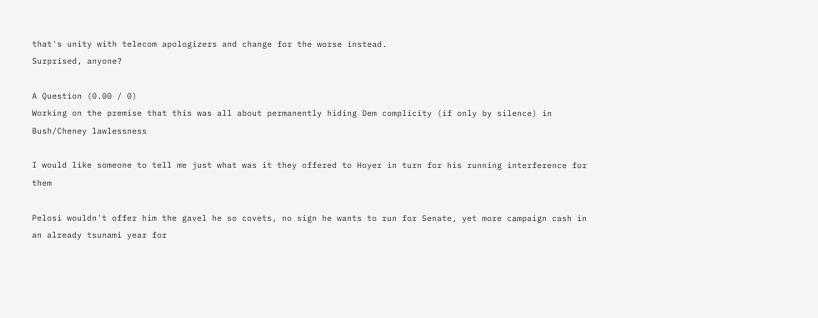that's unity with telecom apologizers and change for the worse instead.
Surprised, anyone?

A Question (0.00 / 0)
Working on the premise that this was all about permanently hiding Dem complicity (if only by silence) in Bush/Cheney lawlessness

I would like someone to tell me just what was it they offered to Hoyer in turn for his running interference for them

Pelosi wouldn't offer him the gavel he so covets, no sign he wants to run for Senate, yet more campaign cash in an already tsunami year for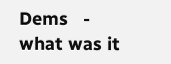Dems   -  what was it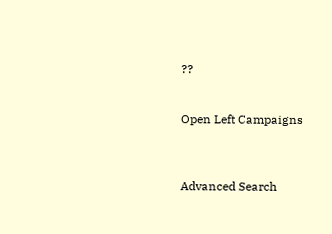??


Open Left Campaigns



Advanced Search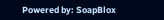Powered by: SoapBlox